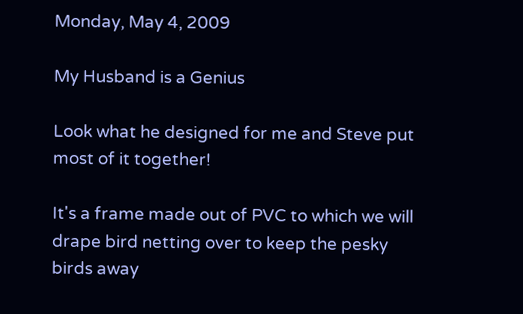Monday, May 4, 2009

My Husband is a Genius

Look what he designed for me and Steve put most of it together!

It's a frame made out of PVC to which we will drape bird netting over to keep the pesky birds away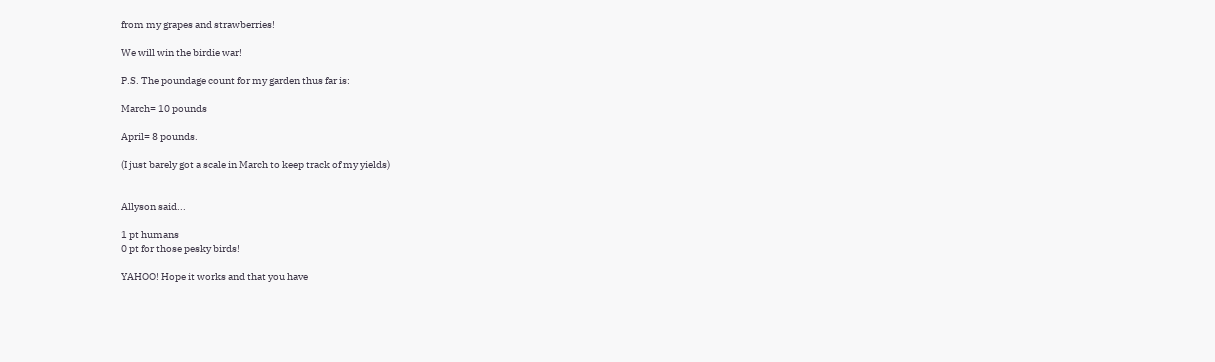from my grapes and strawberries!

We will win the birdie war!

P.S. The poundage count for my garden thus far is:

March= 10 pounds

April= 8 pounds.

(I just barely got a scale in March to keep track of my yields)


Allyson said...

1 pt humans
0 pt for those pesky birds!

YAHOO! Hope it works and that you have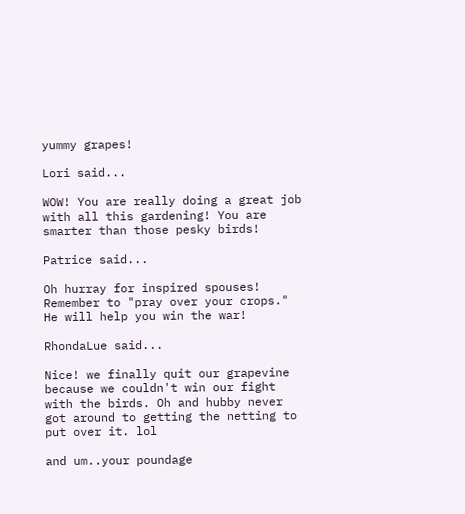yummy grapes!

Lori said...

WOW! You are really doing a great job with all this gardening! You are smarter than those pesky birds!

Patrice said...

Oh hurray for inspired spouses! Remember to "pray over your crops." He will help you win the war!

RhondaLue said...

Nice! we finally quit our grapevine because we couldn't win our fight with the birds. Oh and hubby never got around to getting the netting to put over it. lol

and um..your poundage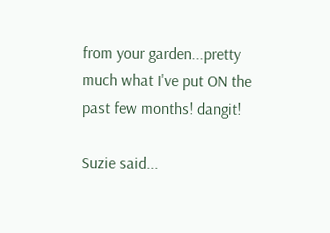from your garden...pretty much what I've put ON the past few months! dangit!

Suzie said...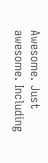Awesome. Just awesome. Including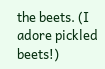the beets. (I adore pickled beets!)